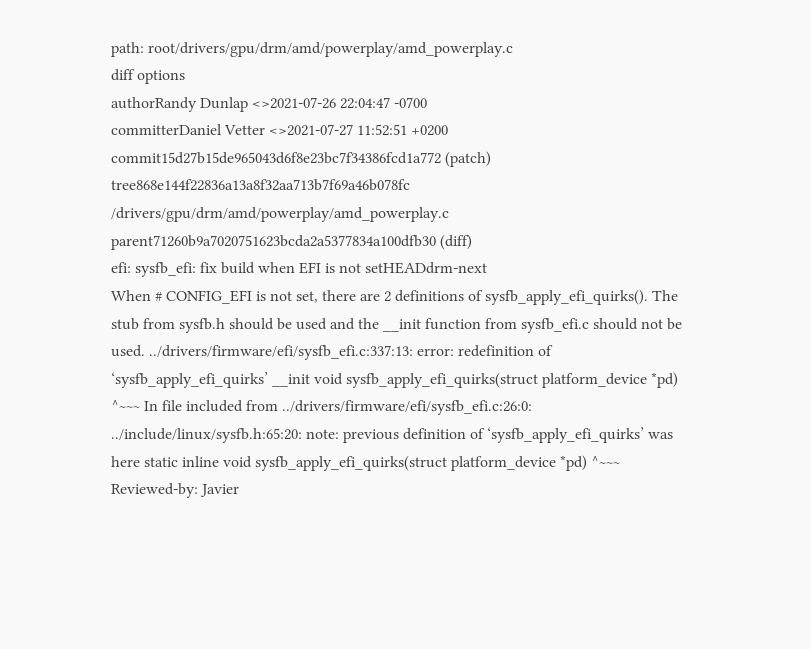path: root/drivers/gpu/drm/amd/powerplay/amd_powerplay.c
diff options
authorRandy Dunlap <>2021-07-26 22:04:47 -0700
committerDaniel Vetter <>2021-07-27 11:52:51 +0200
commit15d27b15de965043d6f8e23bc7f34386fcd1a772 (patch)
tree868e144f22836a13a8f32aa713b7f69a46b078fc /drivers/gpu/drm/amd/powerplay/amd_powerplay.c
parent71260b9a7020751623bcda2a5377834a100dfb30 (diff)
efi: sysfb_efi: fix build when EFI is not setHEADdrm-next
When # CONFIG_EFI is not set, there are 2 definitions of sysfb_apply_efi_quirks(). The stub from sysfb.h should be used and the __init function from sysfb_efi.c should not be used. ../drivers/firmware/efi/sysfb_efi.c:337:13: error: redefinition of ‘sysfb_apply_efi_quirks’ __init void sysfb_apply_efi_quirks(struct platform_device *pd) ^~~~ In file included from ../drivers/firmware/efi/sysfb_efi.c:26:0: ../include/linux/sysfb.h:65:20: note: previous definition of ‘sysfb_apply_efi_quirks’ was here static inline void sysfb_apply_efi_quirks(struct platform_device *pd) ^~~~ Reviewed-by: Javier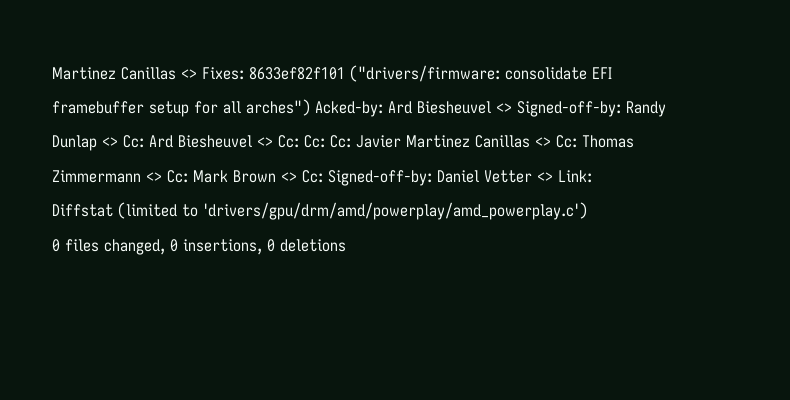Martinez Canillas <> Fixes: 8633ef82f101 ("drivers/firmware: consolidate EFI framebuffer setup for all arches") Acked-by: Ard Biesheuvel <> Signed-off-by: Randy Dunlap <> Cc: Ard Biesheuvel <> Cc: Cc: Cc: Javier Martinez Canillas <> Cc: Thomas Zimmermann <> Cc: Mark Brown <> Cc: Signed-off-by: Daniel Vetter <> Link:
Diffstat (limited to 'drivers/gpu/drm/amd/powerplay/amd_powerplay.c')
0 files changed, 0 insertions, 0 deletions